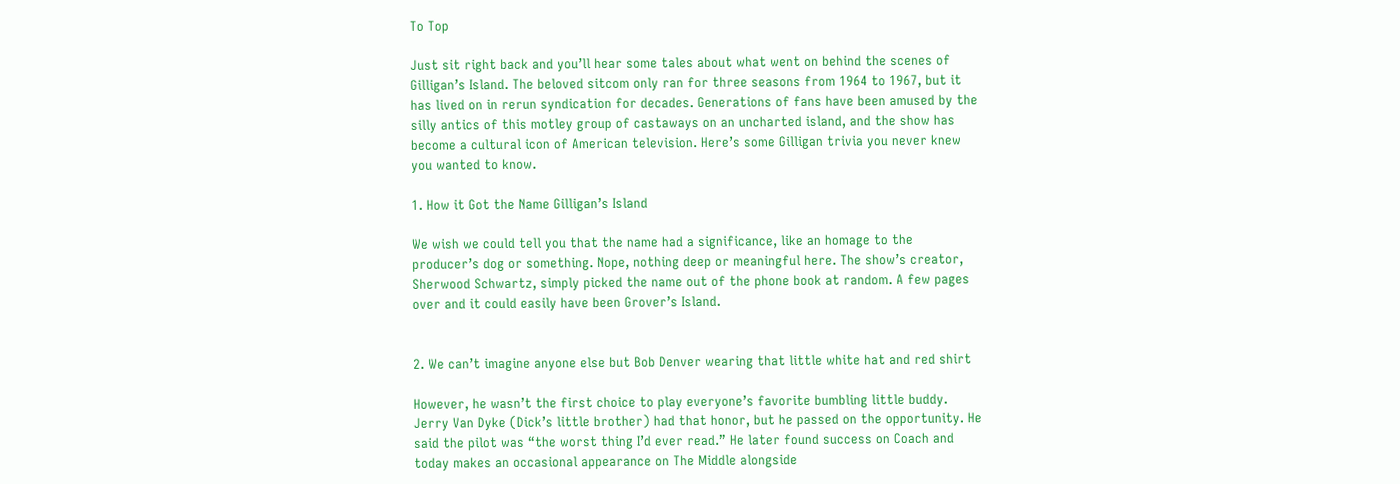To Top

Just sit right back and you’ll hear some tales about what went on behind the scenes of Gilligan’s Island. The beloved sitcom only ran for three seasons from 1964 to 1967, but it has lived on in rerun syndication for decades. Generations of fans have been amused by the silly antics of this motley group of castaways on an uncharted island, and the show has become a cultural icon of American television. Here’s some Gilligan trivia you never knew you wanted to know.

1. How it Got the Name Gilligan’s Island

We wish we could tell you that the name had a significance, like an homage to the producer’s dog or something. Nope, nothing deep or meaningful here. The show’s creator, Sherwood Schwartz, simply picked the name out of the phone book at random. A few pages over and it could easily have been Grover’s Island.


2. We can’t imagine anyone else but Bob Denver wearing that little white hat and red shirt

However, he wasn’t the first choice to play everyone’s favorite bumbling little buddy. Jerry Van Dyke (Dick’s little brother) had that honor, but he passed on the opportunity. He said the pilot was “the worst thing I’d ever read.” He later found success on Coach and today makes an occasional appearance on The Middle alongside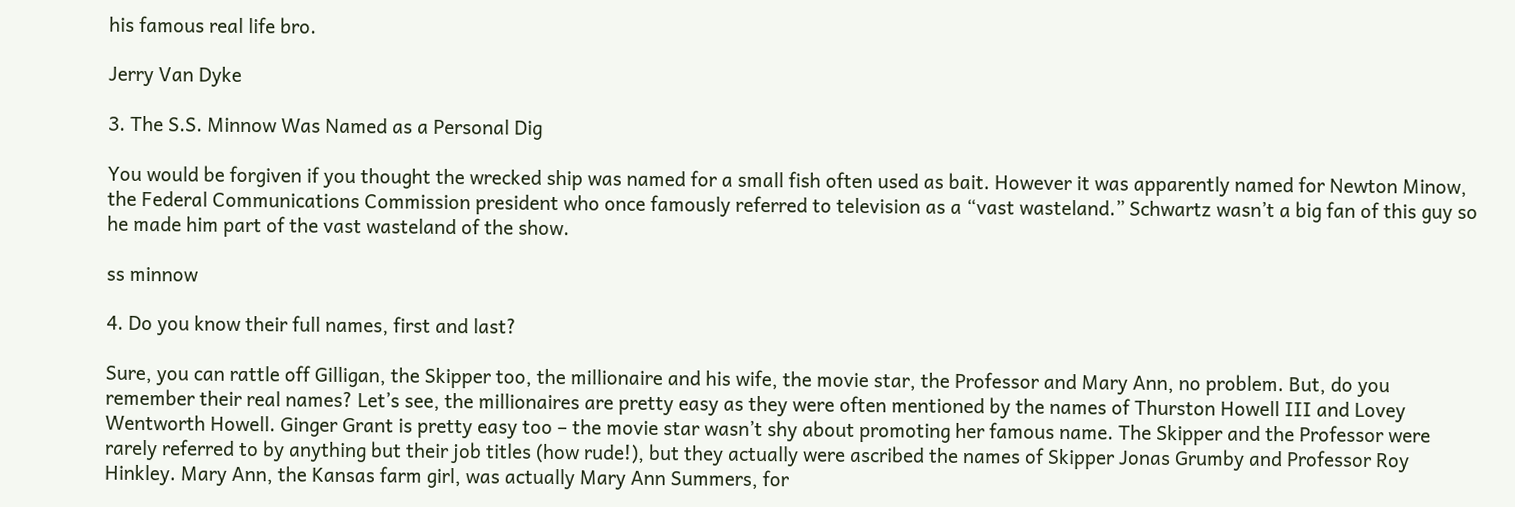his famous real life bro.

Jerry Van Dyke

3. The S.S. Minnow Was Named as a Personal Dig

You would be forgiven if you thought the wrecked ship was named for a small fish often used as bait. However it was apparently named for Newton Minow, the Federal Communications Commission president who once famously referred to television as a “vast wasteland.” Schwartz wasn’t a big fan of this guy so he made him part of the vast wasteland of the show.

ss minnow

4. Do you know their full names, first and last?

Sure, you can rattle off Gilligan, the Skipper too, the millionaire and his wife, the movie star, the Professor and Mary Ann, no problem. But, do you remember their real names? Let’s see, the millionaires are pretty easy as they were often mentioned by the names of Thurston Howell III and Lovey Wentworth Howell. Ginger Grant is pretty easy too – the movie star wasn’t shy about promoting her famous name. The Skipper and the Professor were rarely referred to by anything but their job titles (how rude!), but they actually were ascribed the names of Skipper Jonas Grumby and Professor Roy Hinkley. Mary Ann, the Kansas farm girl, was actually Mary Ann Summers, for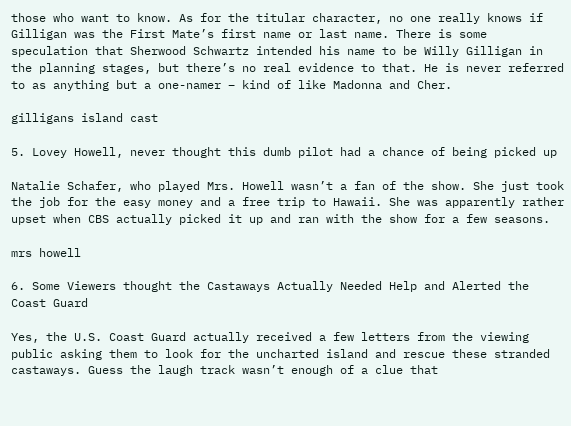those who want to know. As for the titular character, no one really knows if Gilligan was the First Mate’s first name or last name. There is some speculation that Sherwood Schwartz intended his name to be Willy Gilligan in the planning stages, but there’s no real evidence to that. He is never referred to as anything but a one-namer – kind of like Madonna and Cher.

gilligans island cast

5. Lovey Howell, never thought this dumb pilot had a chance of being picked up

Natalie Schafer, who played Mrs. Howell wasn’t a fan of the show. She just took the job for the easy money and a free trip to Hawaii. She was apparently rather upset when CBS actually picked it up and ran with the show for a few seasons.

mrs howell

6. Some Viewers thought the Castaways Actually Needed Help and Alerted the Coast Guard

Yes, the U.S. Coast Guard actually received a few letters from the viewing public asking them to look for the uncharted island and rescue these stranded castaways. Guess the laugh track wasn’t enough of a clue that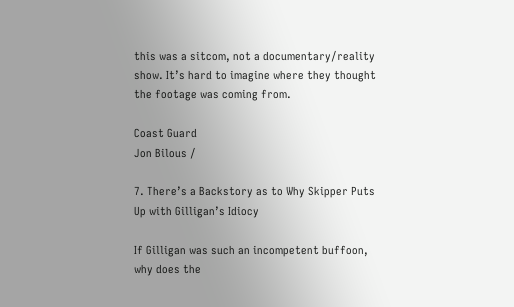this was a sitcom, not a documentary/reality show. It’s hard to imagine where they thought the footage was coming from.

Coast Guard
Jon Bilous /

7. There’s a Backstory as to Why Skipper Puts Up with Gilligan’s Idiocy

If Gilligan was such an incompetent buffoon, why does the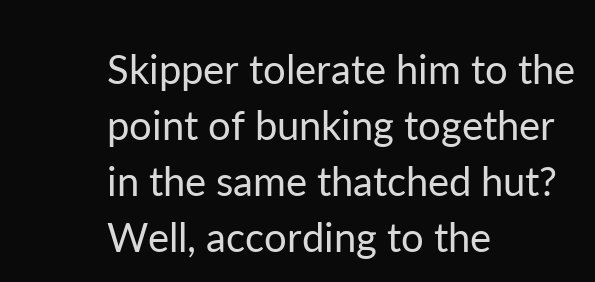Skipper tolerate him to the point of bunking together in the same thatched hut? Well, according to the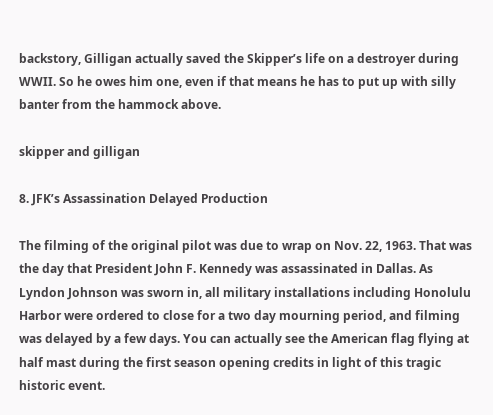backstory, Gilligan actually saved the Skipper’s life on a destroyer during WWII. So he owes him one, even if that means he has to put up with silly banter from the hammock above.

skipper and gilligan

8. JFK’s Assassination Delayed Production

The filming of the original pilot was due to wrap on Nov. 22, 1963. That was the day that President John F. Kennedy was assassinated in Dallas. As Lyndon Johnson was sworn in, all military installations including Honolulu Harbor were ordered to close for a two day mourning period, and filming was delayed by a few days. You can actually see the American flag flying at half mast during the first season opening credits in light of this tragic historic event.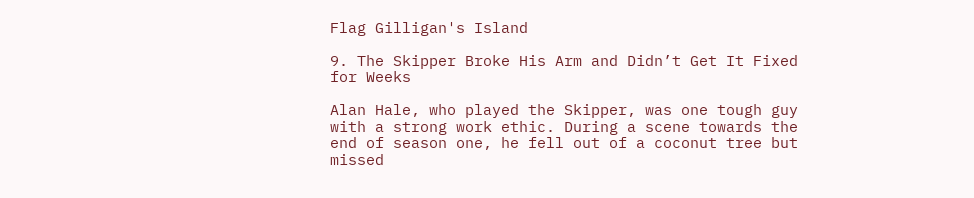Flag Gilligan's Island

9. The Skipper Broke His Arm and Didn’t Get It Fixed for Weeks

Alan Hale, who played the Skipper, was one tough guy with a strong work ethic. During a scene towards the end of season one, he fell out of a coconut tree but missed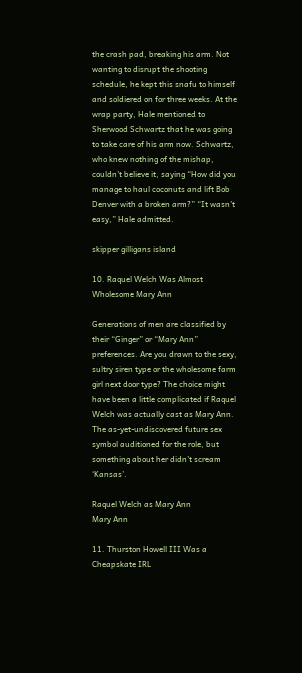the crash pad, breaking his arm. Not wanting to disrupt the shooting schedule, he kept this snafu to himself and soldiered on for three weeks. At the wrap party, Hale mentioned to Sherwood Schwartz that he was going to take care of his arm now. Schwartz, who knew nothing of the mishap, couldn’t believe it, saying “How did you manage to haul coconuts and lift Bob Denver with a broken arm?” “It wasn’t easy,” Hale admitted.

skipper gilligans island

10. Raquel Welch Was Almost Wholesome Mary Ann

Generations of men are classified by their “Ginger” or “Mary Ann” preferences. Are you drawn to the sexy, sultry siren type or the wholesome farm girl next door type? The choice might have been a little complicated if Raquel Welch was actually cast as Mary Ann. The as-yet-undiscovered future sex symbol auditioned for the role, but something about her didn’t scream ‘Kansas’.

Raquel Welch as Mary Ann
Mary Ann

11. Thurston Howell III Was a Cheapskate IRL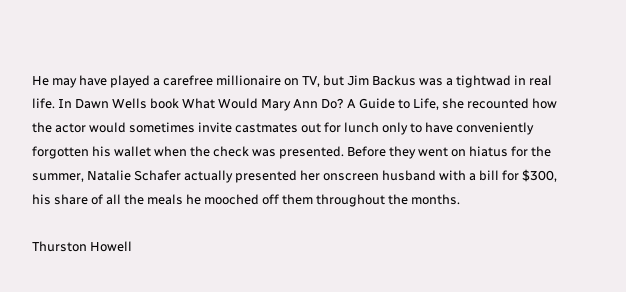He may have played a carefree millionaire on TV, but Jim Backus was a tightwad in real life. In Dawn Wells book What Would Mary Ann Do? A Guide to Life, she recounted how the actor would sometimes invite castmates out for lunch only to have conveniently forgotten his wallet when the check was presented. Before they went on hiatus for the summer, Natalie Schafer actually presented her onscreen husband with a bill for $300, his share of all the meals he mooched off them throughout the months.

Thurston Howell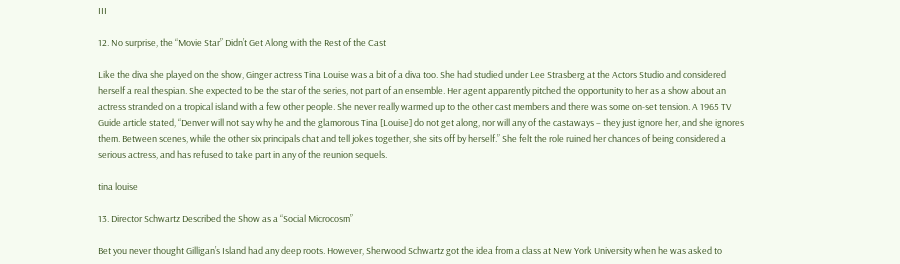III

12. No surprise, the “Movie Star” Didn’t Get Along with the Rest of the Cast

Like the diva she played on the show, Ginger actress Tina Louise was a bit of a diva too. She had studied under Lee Strasberg at the Actors Studio and considered herself a real thespian. She expected to be the star of the series, not part of an ensemble. Her agent apparently pitched the opportunity to her as a show about an actress stranded on a tropical island with a few other people. She never really warmed up to the other cast members and there was some on-set tension. A 1965 TV Guide article stated, “Denver will not say why he and the glamorous Tina [Louise] do not get along, nor will any of the castaways – they just ignore her, and she ignores them. Between scenes, while the other six principals chat and tell jokes together, she sits off by herself.” She felt the role ruined her chances of being considered a serious actress, and has refused to take part in any of the reunion sequels.

tina louise

13. Director Schwartz Described the Show as a “Social Microcosm”

Bet you never thought Gilligan’s Island had any deep roots. However, Sherwood Schwartz got the idea from a class at New York University when he was asked to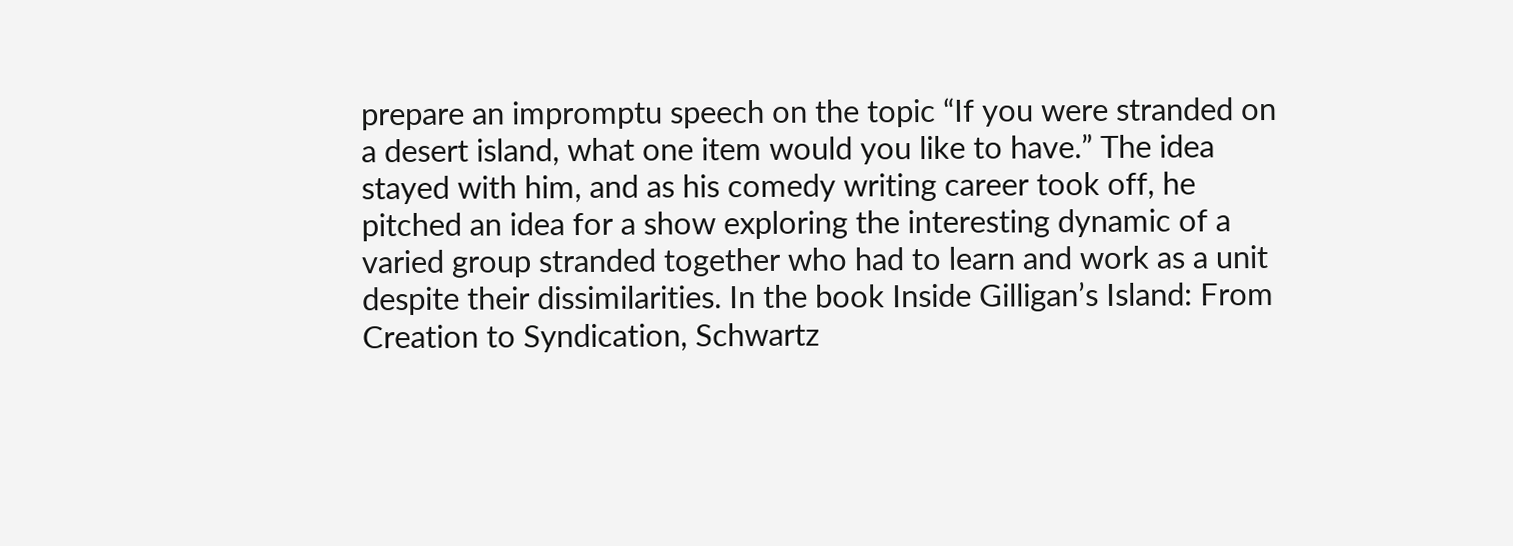prepare an impromptu speech on the topic “If you were stranded on a desert island, what one item would you like to have.” The idea stayed with him, and as his comedy writing career took off, he pitched an idea for a show exploring the interesting dynamic of a varied group stranded together who had to learn and work as a unit despite their dissimilarities. In the book Inside Gilligan’s Island: From Creation to Syndication, Schwartz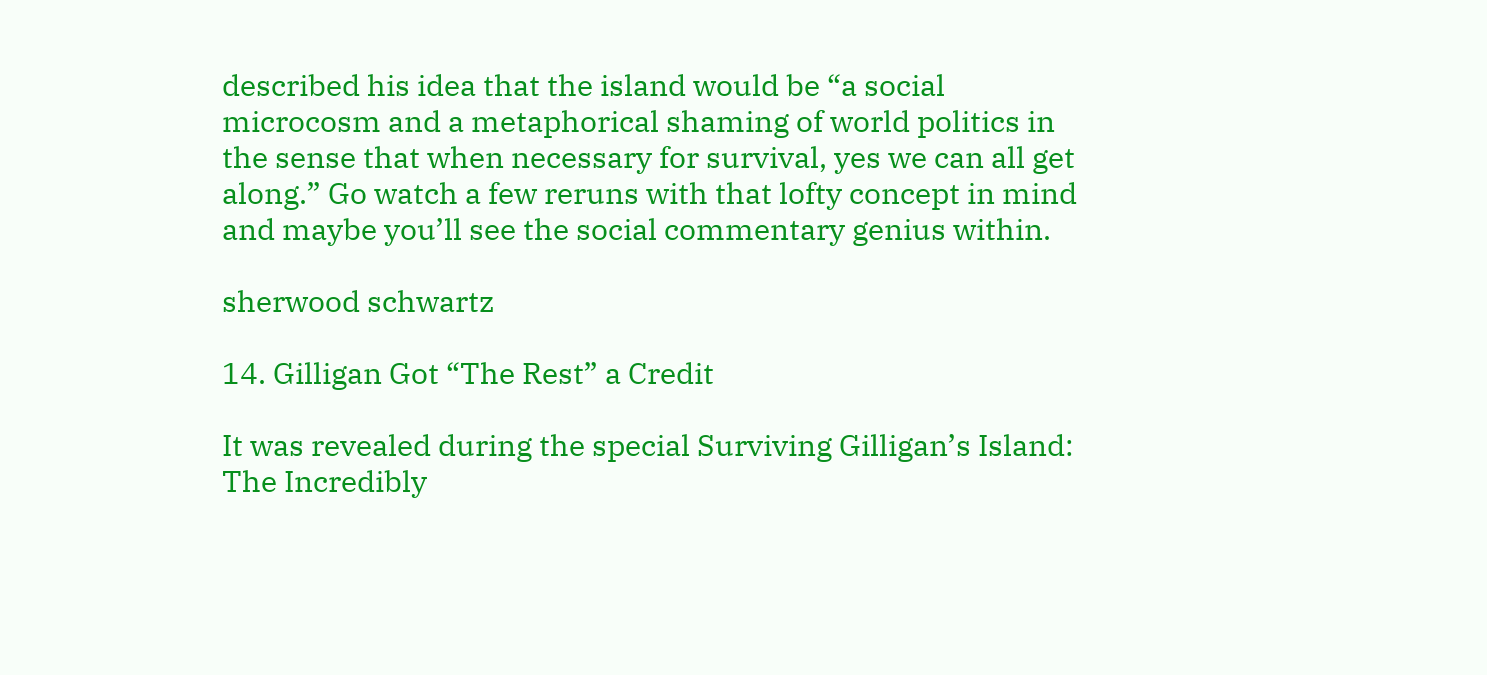described his idea that the island would be “a social microcosm and a metaphorical shaming of world politics in the sense that when necessary for survival, yes we can all get along.” Go watch a few reruns with that lofty concept in mind and maybe you’ll see the social commentary genius within.

sherwood schwartz

14. Gilligan Got “The Rest” a Credit

It was revealed during the special Surviving Gilligan’s Island: The Incredibly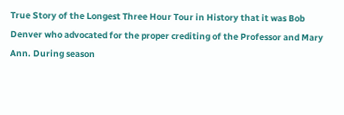True Story of the Longest Three Hour Tour in History that it was Bob Denver who advocated for the proper crediting of the Professor and Mary Ann. During season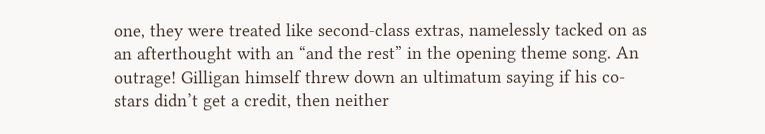one, they were treated like second-class extras, namelessly tacked on as an afterthought with an “and the rest” in the opening theme song. An outrage! Gilligan himself threw down an ultimatum saying if his co-stars didn’t get a credit, then neither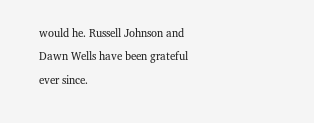would he. Russell Johnson and Dawn Wells have been grateful ever since.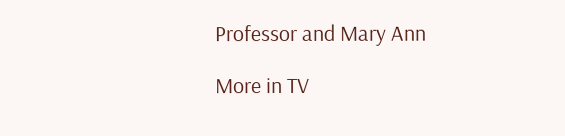Professor and Mary Ann

More in TV